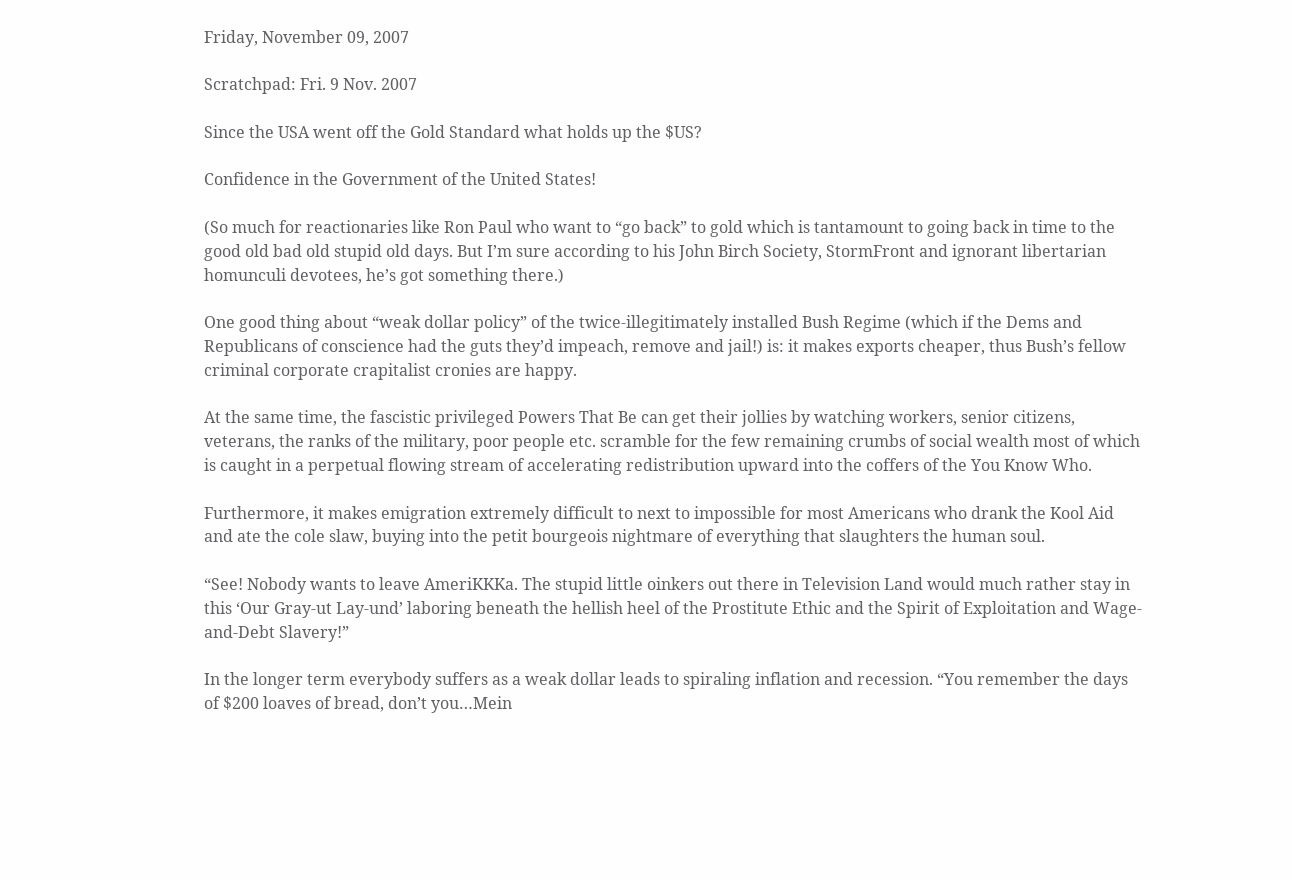Friday, November 09, 2007

Scratchpad: Fri. 9 Nov. 2007

Since the USA went off the Gold Standard what holds up the $US?

Confidence in the Government of the United States!

(So much for reactionaries like Ron Paul who want to “go back” to gold which is tantamount to going back in time to the good old bad old stupid old days. But I’m sure according to his John Birch Society, StormFront and ignorant libertarian homunculi devotees, he’s got something there.)

One good thing about “weak dollar policy” of the twice-illegitimately installed Bush Regime (which if the Dems and Republicans of conscience had the guts they’d impeach, remove and jail!) is: it makes exports cheaper, thus Bush’s fellow criminal corporate crapitalist cronies are happy.

At the same time, the fascistic privileged Powers That Be can get their jollies by watching workers, senior citizens, veterans, the ranks of the military, poor people etc. scramble for the few remaining crumbs of social wealth most of which is caught in a perpetual flowing stream of accelerating redistribution upward into the coffers of the You Know Who.

Furthermore, it makes emigration extremely difficult to next to impossible for most Americans who drank the Kool Aid and ate the cole slaw, buying into the petit bourgeois nightmare of everything that slaughters the human soul.

“See! Nobody wants to leave AmeriKKKa. The stupid little oinkers out there in Television Land would much rather stay in this ‘Our Gray-ut Lay-und’ laboring beneath the hellish heel of the Prostitute Ethic and the Spirit of Exploitation and Wage-and-Debt Slavery!”

In the longer term everybody suffers as a weak dollar leads to spiraling inflation and recession. “You remember the days of $200 loaves of bread, don’t you…Mein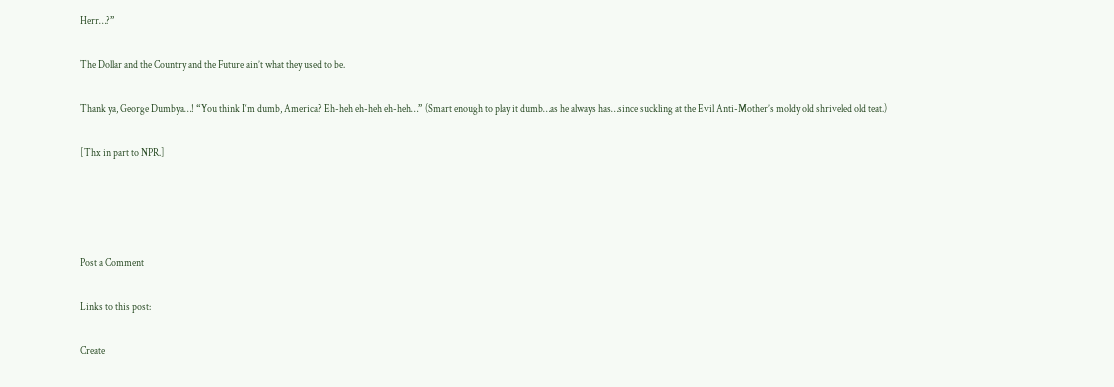Herr…?”

The Dollar and the Country and the Future ain’t what they used to be.

Thank ya, George Dumbya…! “You think I‘m dumb, America? Eh-heh eh-heh eh-heh…” (Smart enough to play it dumb…as he always has…since suckling at the Evil Anti-Mother’s moldy old shriveled old teat.)

[Thx in part to NPR.]




Post a Comment

Links to this post:

Create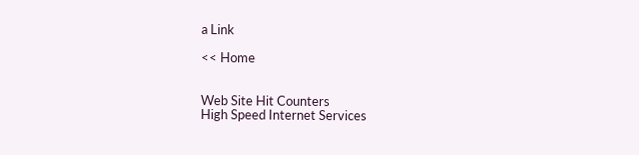a Link

<< Home


Web Site Hit Counters
High Speed Internet Services